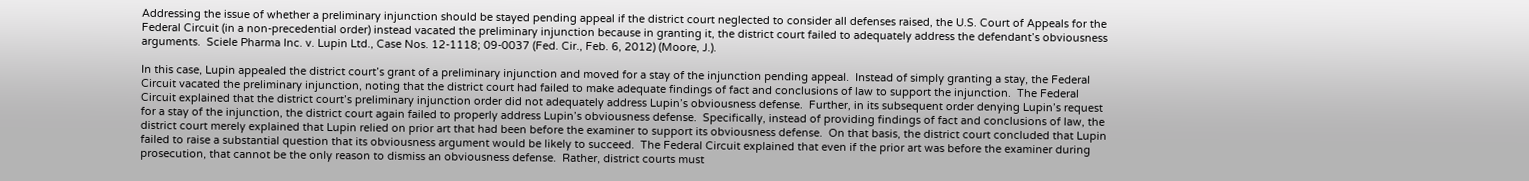Addressing the issue of whether a preliminary injunction should be stayed pending appeal if the district court neglected to consider all defenses raised, the U.S. Court of Appeals for the Federal Circuit (in a non-precedential order) instead vacated the preliminary injunction because in granting it, the district court failed to adequately address the defendant’s obviousness arguments.  Sciele Pharma Inc. v. Lupin Ltd., Case Nos. 12-1118; 09-0037 (Fed. Cir., Feb. 6, 2012) (Moore, J.).

In this case, Lupin appealed the district court’s grant of a preliminary injunction and moved for a stay of the injunction pending appeal.  Instead of simply granting a stay, the Federal Circuit vacated the preliminary injunction, noting that the district court had failed to make adequate findings of fact and conclusions of law to support the injunction.  The Federal Circuit explained that the district court’s preliminary injunction order did not adequately address Lupin’s obviousness defense.  Further, in its subsequent order denying Lupin’s request for a stay of the injunction, the district court again failed to properly address Lupin’s obviousness defense.  Specifically, instead of providing findings of fact and conclusions of law, the district court merely explained that Lupin relied on prior art that had been before the examiner to support its obviousness defense.  On that basis, the district court concluded that Lupin failed to raise a substantial question that its obviousness argument would be likely to succeed.  The Federal Circuit explained that even if the prior art was before the examiner during prosecution, that cannot be the only reason to dismiss an obviousness defense.  Rather, district courts must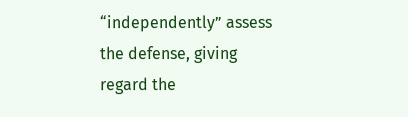“independently” assess the defense, giving regard the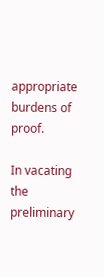appropriate burdens of proof.

In vacating the preliminary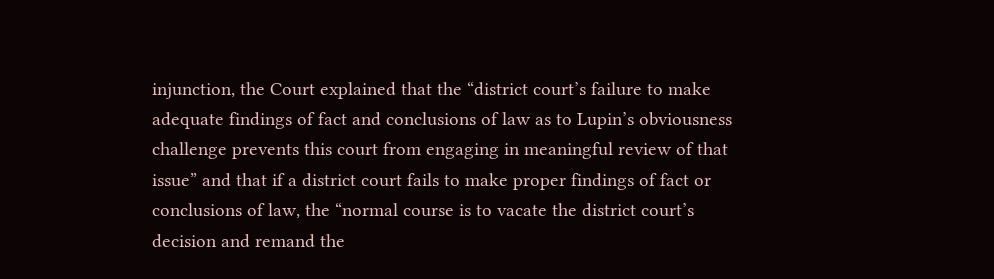injunction, the Court explained that the “district court’s failure to make adequate findings of fact and conclusions of law as to Lupin’s obviousness challenge prevents this court from engaging in meaningful review of that issue” and that if a district court fails to make proper findings of fact or conclusions of law, the “normal course is to vacate the district court’s decision and remand the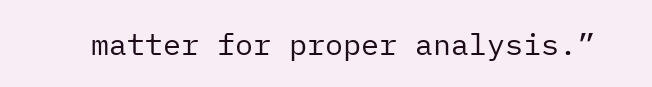matter for proper analysis.”